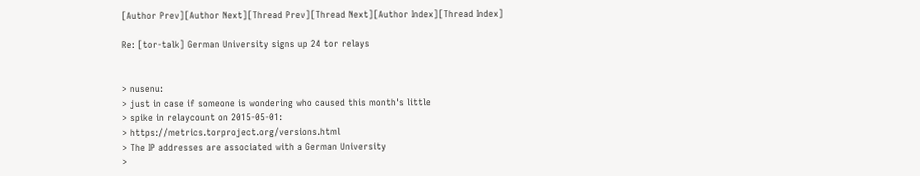[Author Prev][Author Next][Thread Prev][Thread Next][Author Index][Thread Index]

Re: [tor-talk] German University signs up 24 tor relays


> nusenu:
> just in case if someone is wondering who caused this month's little
> spike in relaycount on 2015-05-01:
> https://metrics.torproject.org/versions.html
> The IP addresses are associated with a German University
>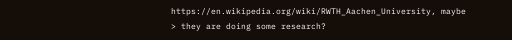https://en.wikipedia.org/wiki/RWTH_Aachen_University, maybe
> they are doing some research?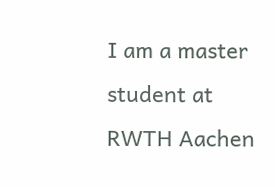I am a master student at RWTH Aachen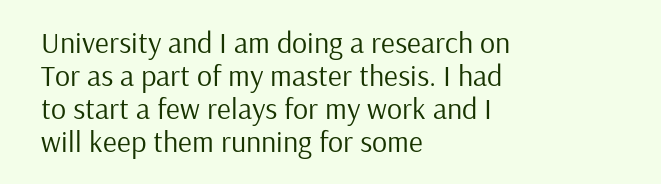University and I am doing a research on Tor as a part of my master thesis. I had to start a few relays for my work and I will keep them running for some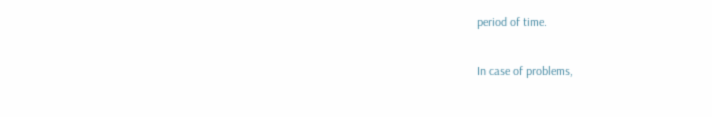period of time.

In case of problems,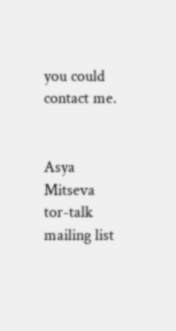you could contact me.


Asya Mitseva
tor-talk mailing list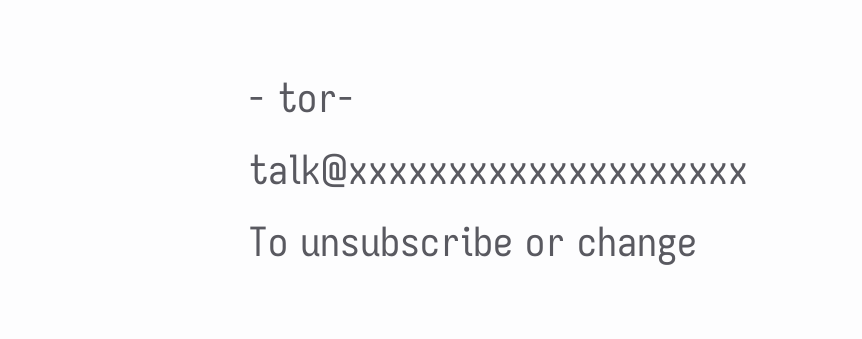- tor-talk@xxxxxxxxxxxxxxxxxxxx
To unsubscribe or change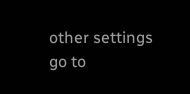other settings go to